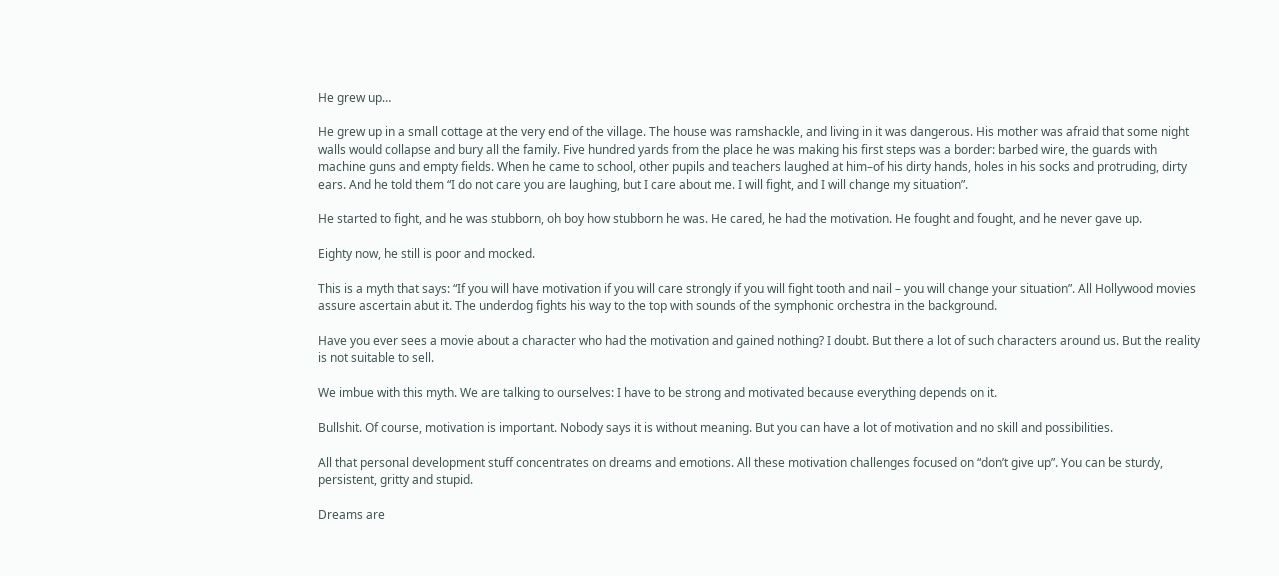He grew up…

He grew up in a small cottage at the very end of the village. The house was ramshackle, and living in it was dangerous. His mother was afraid that some night walls would collapse and bury all the family. Five hundred yards from the place he was making his first steps was a border: barbed wire, the guards with machine guns and empty fields. When he came to school, other pupils and teachers laughed at him–of his dirty hands, holes in his socks and protruding, dirty ears. And he told them “I do not care you are laughing, but I care about me. I will fight, and I will change my situation”.

He started to fight, and he was stubborn, oh boy how stubborn he was. He cared, he had the motivation. He fought and fought, and he never gave up.

Eighty now, he still is poor and mocked.

This is a myth that says: “If you will have motivation if you will care strongly if you will fight tooth and nail – you will change your situation”. All Hollywood movies assure ascertain abut it. The underdog fights his way to the top with sounds of the symphonic orchestra in the background.

Have you ever sees a movie about a character who had the motivation and gained nothing? I doubt. But there a lot of such characters around us. But the reality is not suitable to sell.

We imbue with this myth. We are talking to ourselves: I have to be strong and motivated because everything depends on it.

Bullshit. Of course, motivation is important. Nobody says it is without meaning. But you can have a lot of motivation and no skill and possibilities.

All that personal development stuff concentrates on dreams and emotions. All these motivation challenges focused on “don’t give up”. You can be sturdy, persistent, gritty and stupid.

Dreams are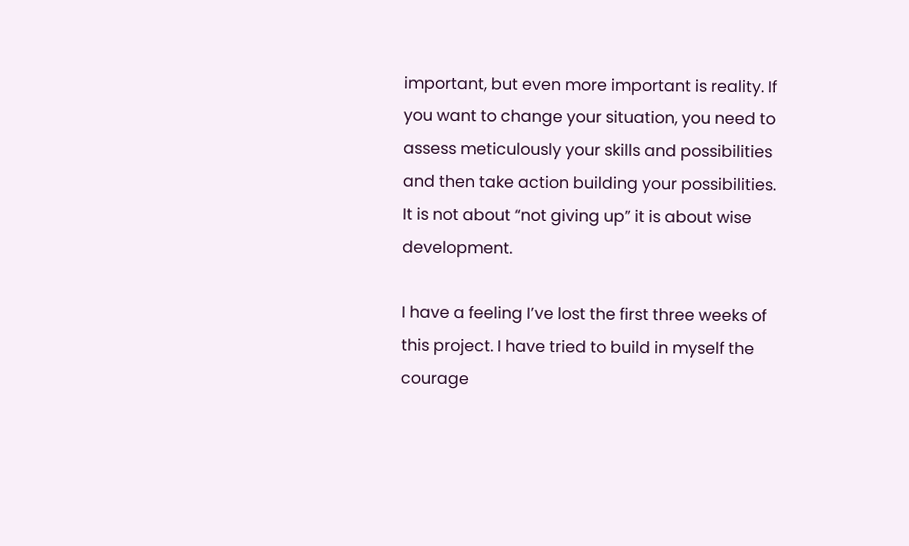important, but even more important is reality. If you want to change your situation, you need to assess meticulously your skills and possibilities and then take action building your possibilities. It is not about “not giving up” it is about wise development.

I have a feeling I’ve lost the first three weeks of this project. I have tried to build in myself the courage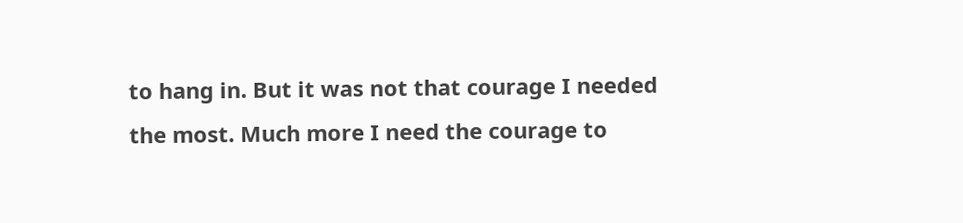to hang in. But it was not that courage I needed the most. Much more I need the courage to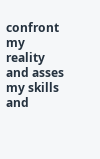confront my reality and asses my skills and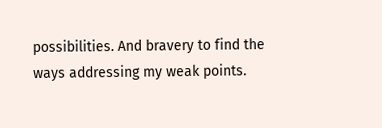possibilities. And bravery to find the ways addressing my weak points.